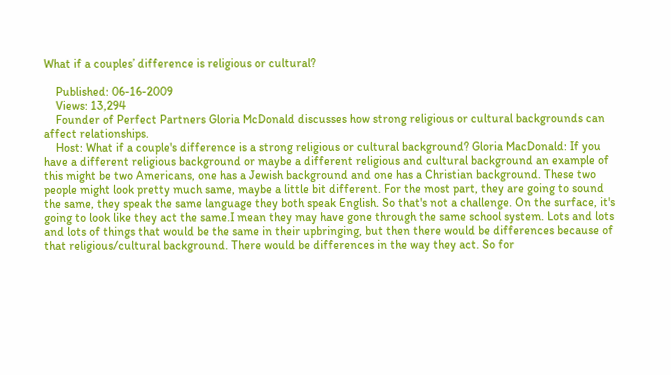What if a couples’ difference is religious or cultural?

    Published: 06-16-2009
    Views: 13,294
    Founder of Perfect Partners Gloria McDonald discusses how strong religious or cultural backgrounds can affect relationships.
    Host: What if a couple's difference is a strong religious or cultural background? Gloria MacDonald: If you have a different religious background or maybe a different religious and cultural background an example of this might be two Americans, one has a Jewish background and one has a Christian background. These two people might look pretty much same, maybe a little bit different. For the most part, they are going to sound the same, they speak the same language they both speak English. So that's not a challenge. On the surface, it's going to look like they act the same.I mean they may have gone through the same school system. Lots and lots and lots of things that would be the same in their upbringing, but then there would be differences because of that religious/cultural background. There would be differences in the way they act. So for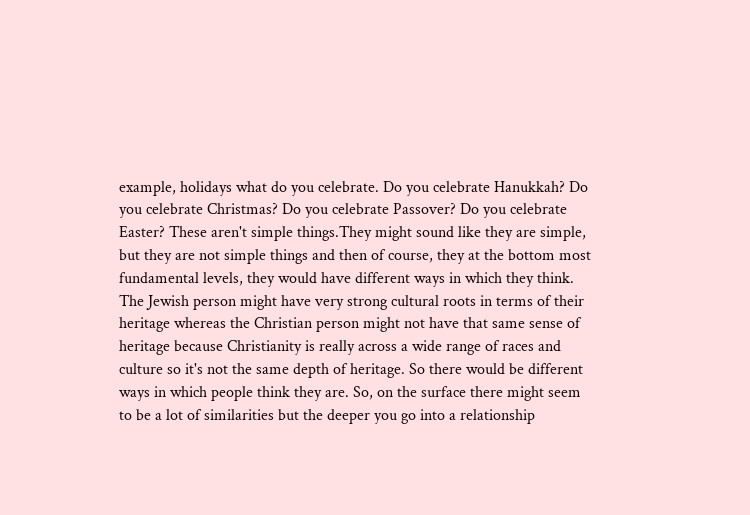example, holidays what do you celebrate. Do you celebrate Hanukkah? Do you celebrate Christmas? Do you celebrate Passover? Do you celebrate Easter? These aren't simple things.They might sound like they are simple, but they are not simple things and then of course, they at the bottom most fundamental levels, they would have different ways in which they think. The Jewish person might have very strong cultural roots in terms of their heritage whereas the Christian person might not have that same sense of heritage because Christianity is really across a wide range of races and culture so it's not the same depth of heritage. So there would be different ways in which people think they are. So, on the surface there might seem to be a lot of similarities but the deeper you go into a relationship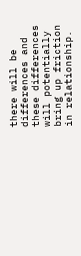there will be differences and these differences will potentially bring up friction in relationship.